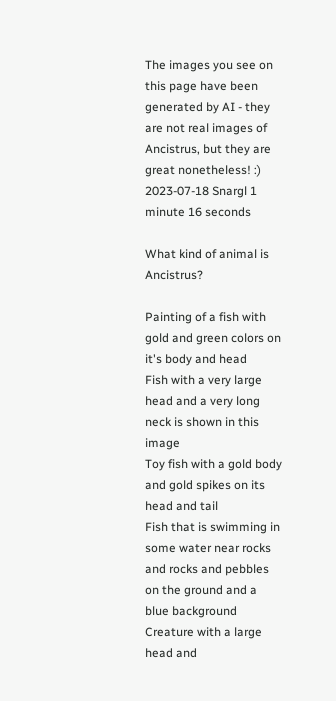The images you see on this page have been generated by AI - they are not real images of Ancistrus, but they are great nonetheless! :)
2023-07-18 Snargl 1 minute 16 seconds

What kind of animal is Ancistrus?

Painting of a fish with gold and green colors on it's body and head
Fish with a very large head and a very long neck is shown in this image
Toy fish with a gold body and gold spikes on its head and tail
Fish that is swimming in some water near rocks and rocks and pebbles on the ground and a blue background
Creature with a large head and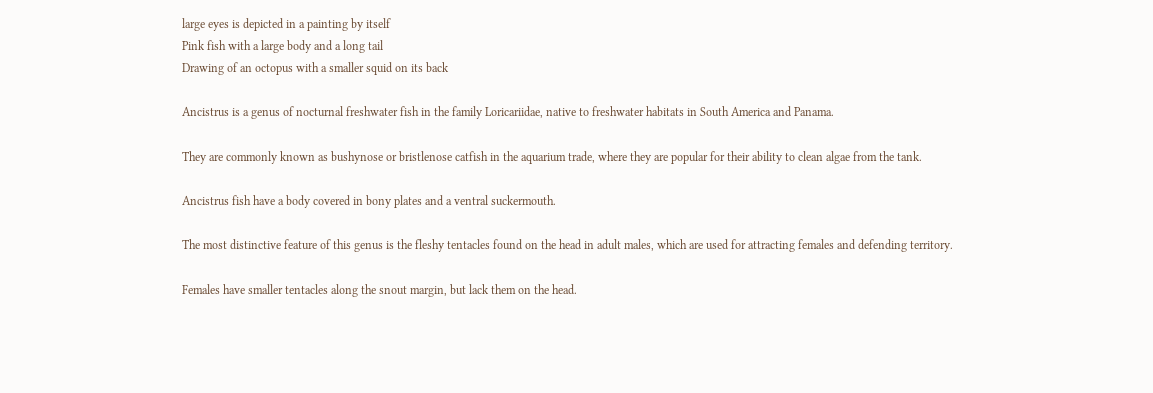large eyes is depicted in a painting by itself
Pink fish with a large body and a long tail
Drawing of an octopus with a smaller squid on its back

Ancistrus is a genus of nocturnal freshwater fish in the family Loricariidae, native to freshwater habitats in South America and Panama.

They are commonly known as bushynose or bristlenose catfish in the aquarium trade, where they are popular for their ability to clean algae from the tank.

Ancistrus fish have a body covered in bony plates and a ventral suckermouth.

The most distinctive feature of this genus is the fleshy tentacles found on the head in adult males, which are used for attracting females and defending territory.

Females have smaller tentacles along the snout margin, but lack them on the head.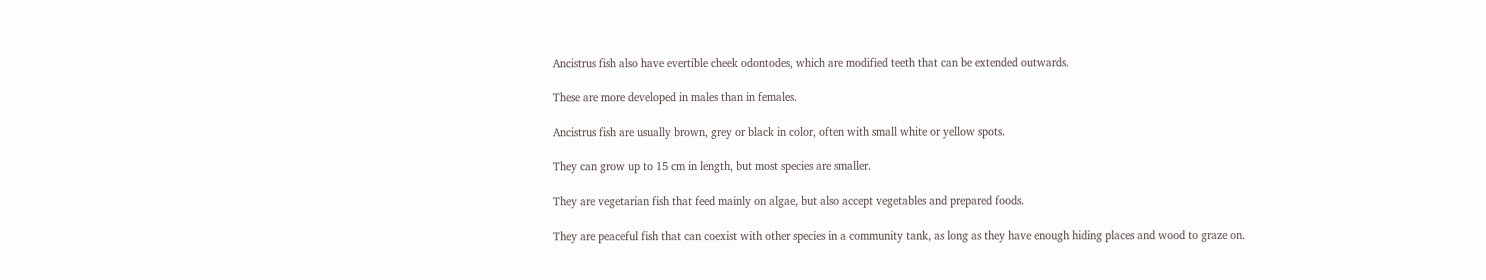Ancistrus fish also have evertible cheek odontodes, which are modified teeth that can be extended outwards.

These are more developed in males than in females.

Ancistrus fish are usually brown, grey or black in color, often with small white or yellow spots.

They can grow up to 15 cm in length, but most species are smaller.

They are vegetarian fish that feed mainly on algae, but also accept vegetables and prepared foods.

They are peaceful fish that can coexist with other species in a community tank, as long as they have enough hiding places and wood to graze on.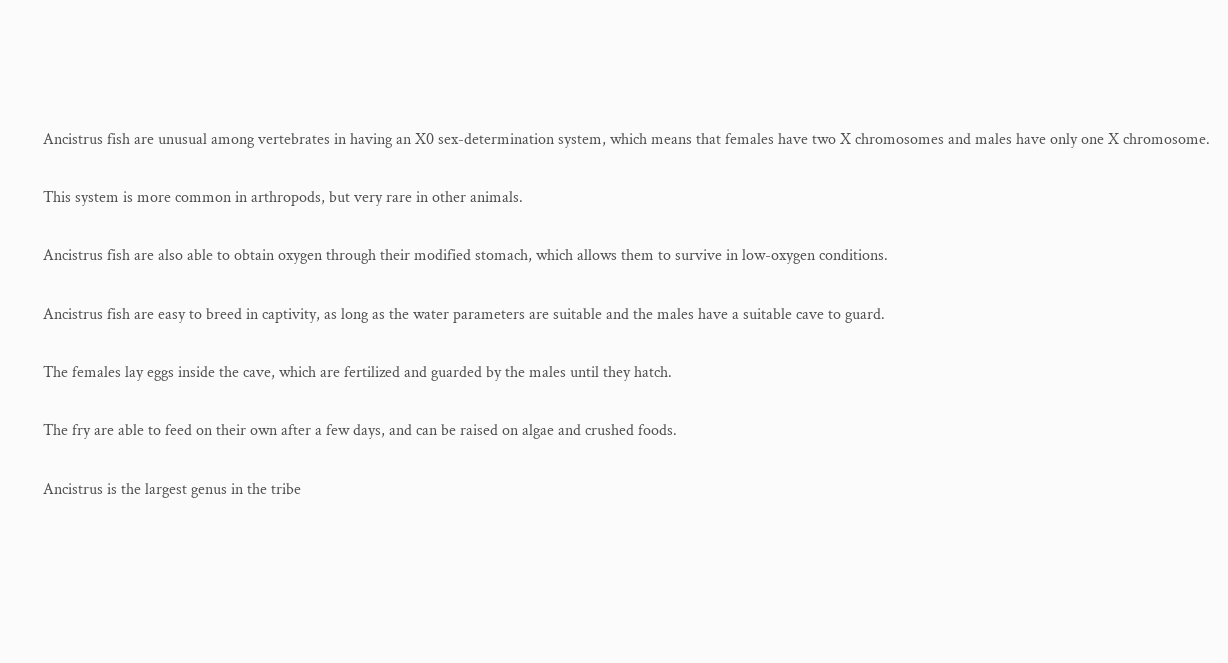Ancistrus fish are unusual among vertebrates in having an X0 sex-determination system, which means that females have two X chromosomes and males have only one X chromosome.

This system is more common in arthropods, but very rare in other animals.

Ancistrus fish are also able to obtain oxygen through their modified stomach, which allows them to survive in low-oxygen conditions.

Ancistrus fish are easy to breed in captivity, as long as the water parameters are suitable and the males have a suitable cave to guard.

The females lay eggs inside the cave, which are fertilized and guarded by the males until they hatch.

The fry are able to feed on their own after a few days, and can be raised on algae and crushed foods.

Ancistrus is the largest genus in the tribe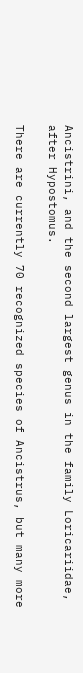Ancistrini, and the second largest genus in the family Loricariidae, after Hypostomus.

There are currently 70 recognized species of Ancistrus, but many more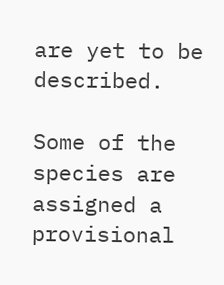are yet to be described.

Some of the species are assigned a provisional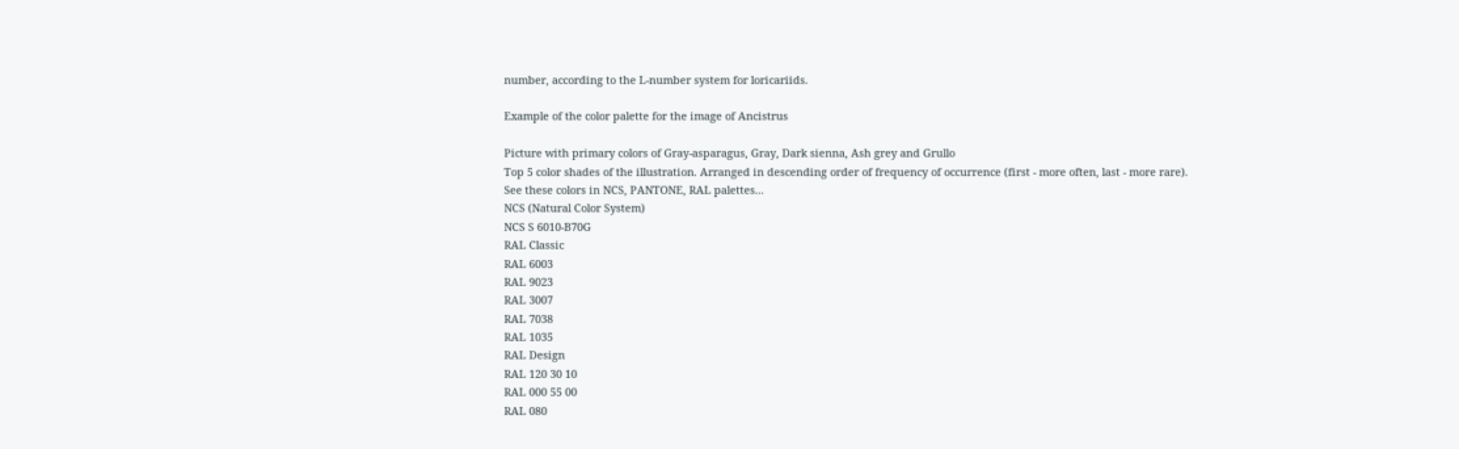number, according to the L-number system for loricariids.

Example of the color palette for the image of Ancistrus

Picture with primary colors of Gray-asparagus, Gray, Dark sienna, Ash grey and Grullo
Top 5 color shades of the illustration. Arranged in descending order of frequency of occurrence (first - more often, last - more rare).
See these colors in NCS, PANTONE, RAL palettes...
NCS (Natural Color System)
NCS S 6010-B70G
RAL Classic
RAL 6003
RAL 9023
RAL 3007
RAL 7038
RAL 1035
RAL Design
RAL 120 30 10
RAL 000 55 00
RAL 080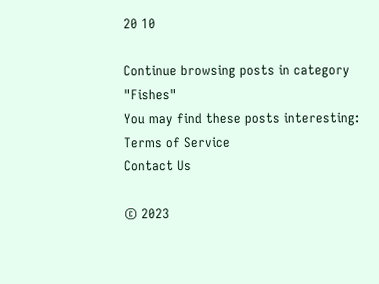20 10

Continue browsing posts in category "Fishes"
You may find these posts interesting:
Terms of Service
Contact Us

© 2023